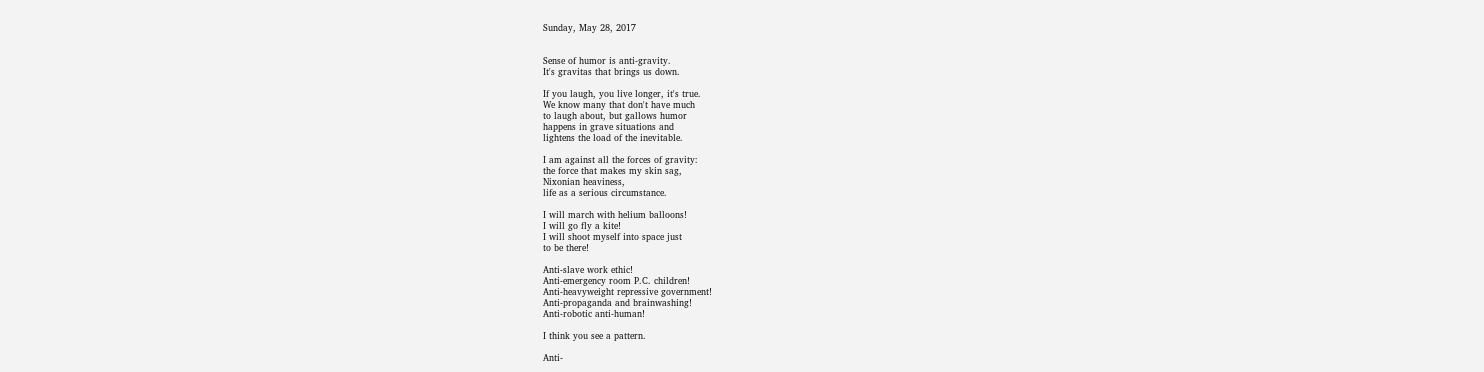Sunday, May 28, 2017


Sense of humor is anti-gravity.
It's gravitas that brings us down.

If you laugh, you live longer, it's true.
We know many that don't have much
to laugh about, but gallows humor
happens in grave situations and
lightens the load of the inevitable.

I am against all the forces of gravity:
the force that makes my skin sag,
Nixonian heaviness,
life as a serious circumstance.

I will march with helium balloons!
I will go fly a kite!
I will shoot myself into space just
to be there!

Anti-slave work ethic!
Anti-emergency room P.C. children!
Anti-heavyweight repressive government!
Anti-propaganda and brainwashing!
Anti-robotic anti-human!

I think you see a pattern.

Anti-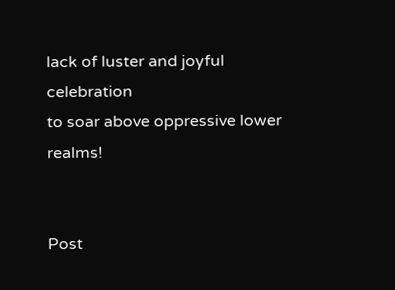lack of luster and joyful celebration
to soar above oppressive lower realms!


Post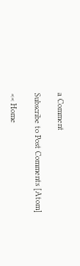a Comment

Subscribe to Post Comments [Atom]

<< Home